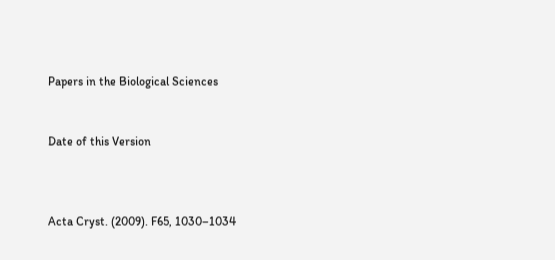Papers in the Biological Sciences


Date of this Version



Acta Cryst. (2009). F65, 1030–1034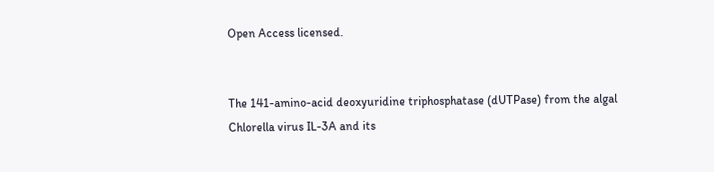Open Access licensed.


The 141-amino-acid deoxyuridine triphosphatase (dUTPase) from the algal Chlorella virus IL-3A and its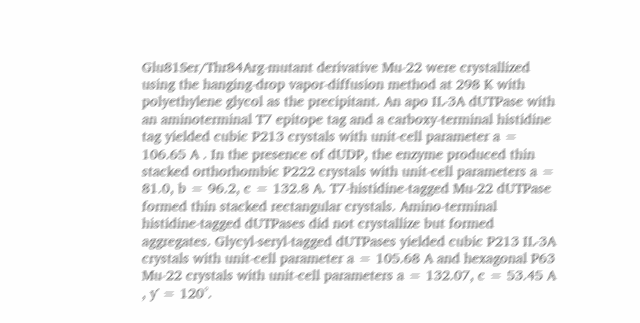Glu81Ser/Thr84Arg-mutant derivative Mu-22 were crystallized using the hanging-drop vapor-diffusion method at 298 K with polyethylene glycol as the precipitant. An apo IL-3A dUTPase with an aminoterminal T7 epitope tag and a carboxy-terminal histidine tag yielded cubic P213 crystals with unit-cell parameter a = 106.65 A . In the presence of dUDP, the enzyme produced thin stacked orthorhombic P222 crystals with unit-cell parameters a = 81.0, b = 96.2, c = 132.8 A. T7-histidine-tagged Mu-22 dUTPase formed thin stacked rectangular crystals. Amino-terminal histidine-tagged dUTPases did not crystallize but formed aggregates. Glycyl-seryl-tagged dUTPases yielded cubic P213 IL-3A crystals with unit-cell parameter a = 105.68 A and hexagonal P63 Mu-22 crystals with unit-cell parameters a = 132.07, c = 53.45 A , ƴ = 120°.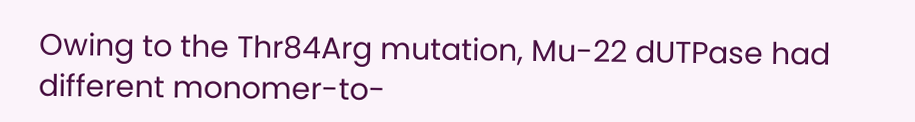Owing to the Thr84Arg mutation, Mu-22 dUTPase had different monomer-to-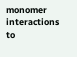monomer interactions to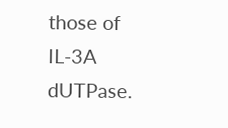those of IL-3A dUTPase.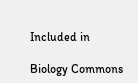Included in

Biology Commons